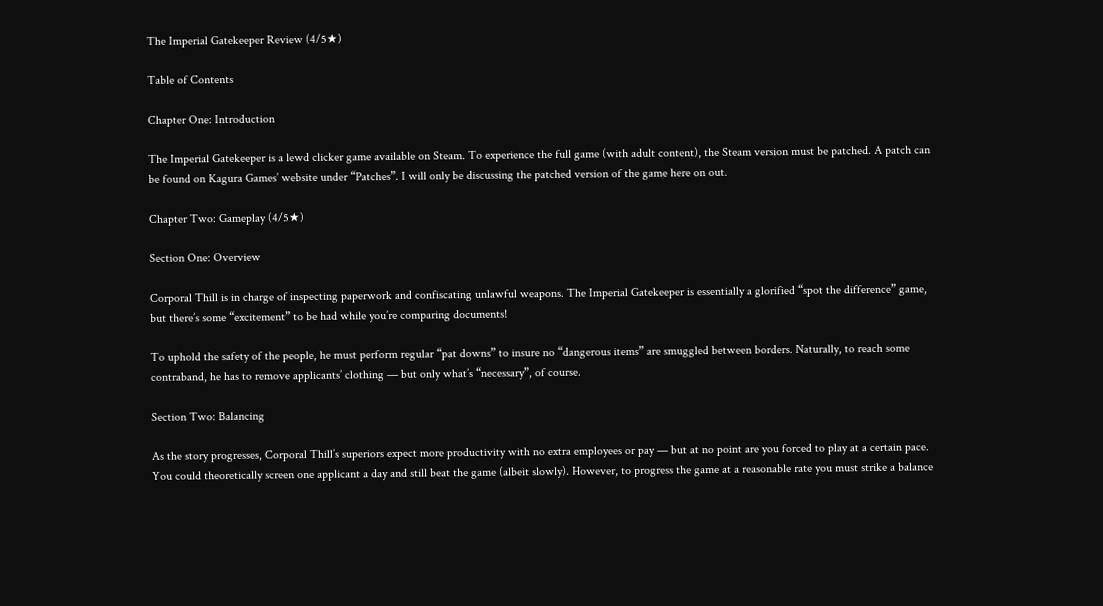The Imperial Gatekeeper Review (4/5★)

Table of Contents

Chapter One: Introduction

The Imperial Gatekeeper is a lewd clicker game available on Steam. To experience the full game (with adult content), the Steam version must be patched. A patch can be found on Kagura Games’ website under “Patches”. I will only be discussing the patched version of the game here on out.

Chapter Two: Gameplay (4/5★)

Section One: Overview

Corporal Thill is in charge of inspecting paperwork and confiscating unlawful weapons. The Imperial Gatekeeper is essentially a glorified “spot the difference” game, but there’s some “excitement” to be had while you’re comparing documents!

To uphold the safety of the people, he must perform regular “pat downs” to insure no “dangerous items” are smuggled between borders. Naturally, to reach some contraband, he has to remove applicants’ clothing — but only what’s “necessary”, of course.

Section Two: Balancing

As the story progresses, Corporal Thill’s superiors expect more productivity with no extra employees or pay — but at no point are you forced to play at a certain pace. You could theoretically screen one applicant a day and still beat the game (albeit slowly). However, to progress the game at a reasonable rate you must strike a balance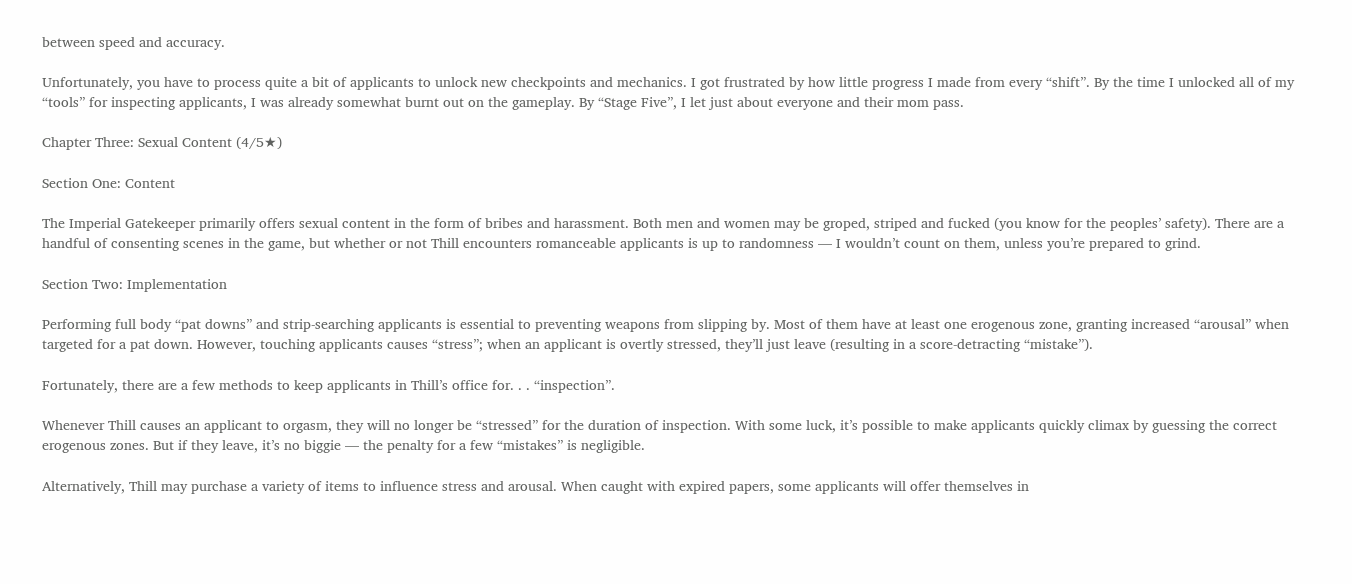between speed and accuracy.

Unfortunately, you have to process quite a bit of applicants to unlock new checkpoints and mechanics. I got frustrated by how little progress I made from every “shift”. By the time I unlocked all of my “tools” for inspecting applicants, I was already somewhat burnt out on the gameplay. By “Stage Five”, I let just about everyone and their mom pass.

Chapter Three: Sexual Content (4/5★)

Section One: Content

The Imperial Gatekeeper primarily offers sexual content in the form of bribes and harassment. Both men and women may be groped, striped and fucked (you know for the peoples’ safety). There are a handful of consenting scenes in the game, but whether or not Thill encounters romanceable applicants is up to randomness — I wouldn’t count on them, unless you’re prepared to grind.

Section Two: Implementation

Performing full body “pat downs” and strip-searching applicants is essential to preventing weapons from slipping by. Most of them have at least one erogenous zone, granting increased “arousal” when targeted for a pat down. However, touching applicants causes “stress”; when an applicant is overtly stressed, they’ll just leave (resulting in a score-detracting “mistake”).

Fortunately, there are a few methods to keep applicants in Thill’s office for. . . “inspection”.

Whenever Thill causes an applicant to orgasm, they will no longer be “stressed” for the duration of inspection. With some luck, it’s possible to make applicants quickly climax by guessing the correct erogenous zones. But if they leave, it’s no biggie — the penalty for a few “mistakes” is negligible.

Alternatively, Thill may purchase a variety of items to influence stress and arousal. When caught with expired papers, some applicants will offer themselves in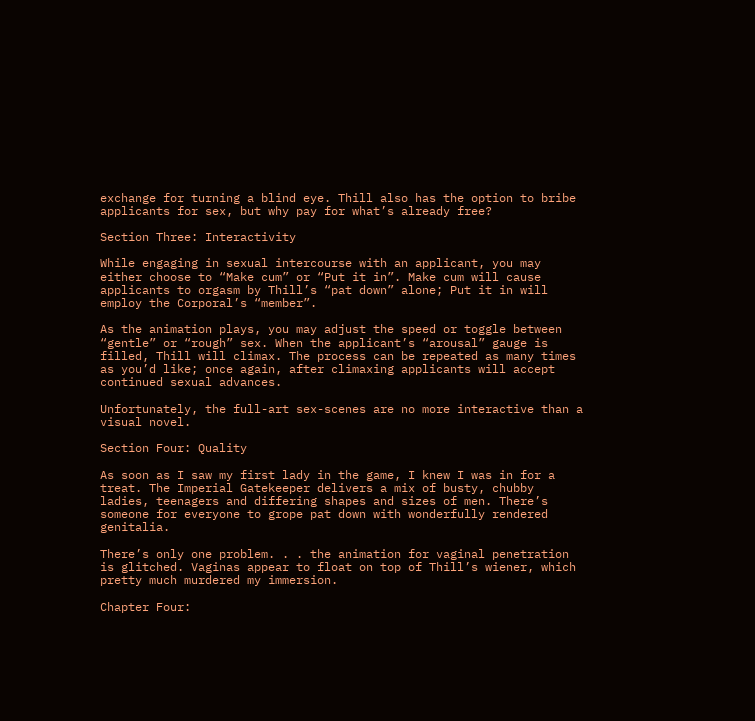exchange for turning a blind eye. Thill also has the option to bribe applicants for sex, but why pay for what’s already free?

Section Three: Interactivity

While engaging in sexual intercourse with an applicant, you may either choose to “Make cum” or “Put it in”. Make cum will cause applicants to orgasm by Thill’s “pat down” alone; Put it in will employ the Corporal’s “member”.

As the animation plays, you may adjust the speed or toggle between “gentle” or “rough” sex. When the applicant’s “arousal” gauge is filled, Thill will climax. The process can be repeated as many times as you’d like; once again, after climaxing applicants will accept continued sexual advances.

Unfortunately, the full-art sex-scenes are no more interactive than a visual novel.

Section Four: Quality

As soon as I saw my first lady in the game, I knew I was in for a treat. The Imperial Gatekeeper delivers a mix of busty, chubby ladies, teenagers and differing shapes and sizes of men. There’s someone for everyone to grope pat down with wonderfully rendered genitalia.

There’s only one problem. . . the animation for vaginal penetration is glitched. Vaginas appear to float on top of Thill’s wiener, which pretty much murdered my immersion.

Chapter Four: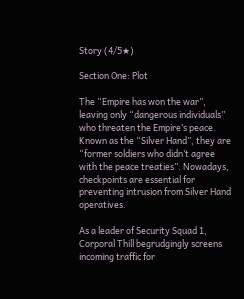Story (4/5★)

Section One: Plot

The “Empire has won the war”, leaving only “dangerous individuals” who threaten the Empire’s peace. Known as the “Silver Hand”, they are “former soldiers who didn’t agree with the peace treaties”. Nowadays, checkpoints are essential for preventing intrusion from Silver Hand operatives.

As a leader of Security Squad 1, Corporal Thill begrudgingly screens incoming traffic for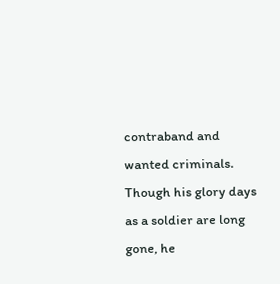contraband and wanted criminals. Though his glory days as a soldier are long gone, he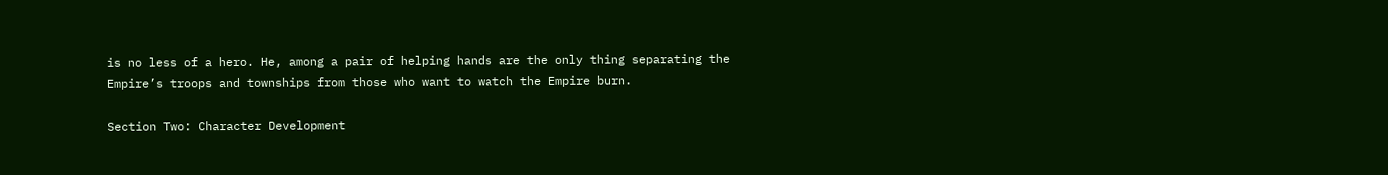is no less of a hero. He, among a pair of helping hands are the only thing separating the Empire’s troops and townships from those who want to watch the Empire burn.

Section Two: Character Development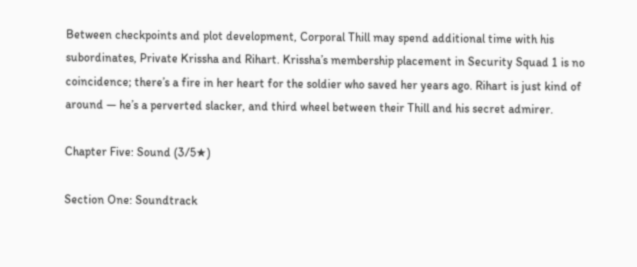Between checkpoints and plot development, Corporal Thill may spend additional time with his subordinates, Private Krissha and Rihart. Krissha’s membership placement in Security Squad 1 is no coincidence; there’s a fire in her heart for the soldier who saved her years ago. Rihart is just kind of around — he’s a perverted slacker, and third wheel between their Thill and his secret admirer.

Chapter Five: Sound (3/5★)

Section One: Soundtrack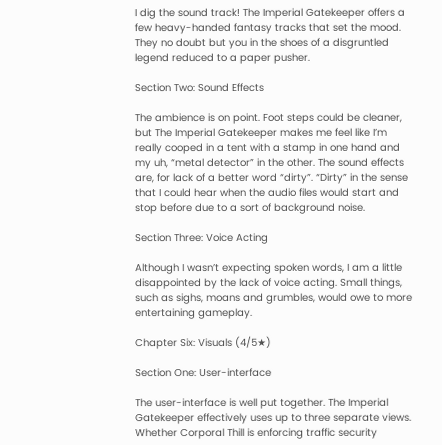I dig the sound track! The Imperial Gatekeeper offers a few heavy-handed fantasy tracks that set the mood. They no doubt but you in the shoes of a disgruntled legend reduced to a paper pusher.

Section Two: Sound Effects

The ambience is on point. Foot steps could be cleaner, but The Imperial Gatekeeper makes me feel like I’m really cooped in a tent with a stamp in one hand and my uh, “metal detector” in the other. The sound effects are, for lack of a better word “dirty”. “Dirty” in the sense that I could hear when the audio files would start and stop before due to a sort of background noise.

Section Three: Voice Acting

Although I wasn’t expecting spoken words, I am a little disappointed by the lack of voice acting. Small things, such as sighs, moans and grumbles, would owe to more entertaining gameplay.

Chapter Six: Visuals (4/5★)

Section One: User-interface

The user-interface is well put together. The Imperial Gatekeeper effectively uses up to three separate views. Whether Corporal Thill is enforcing traffic security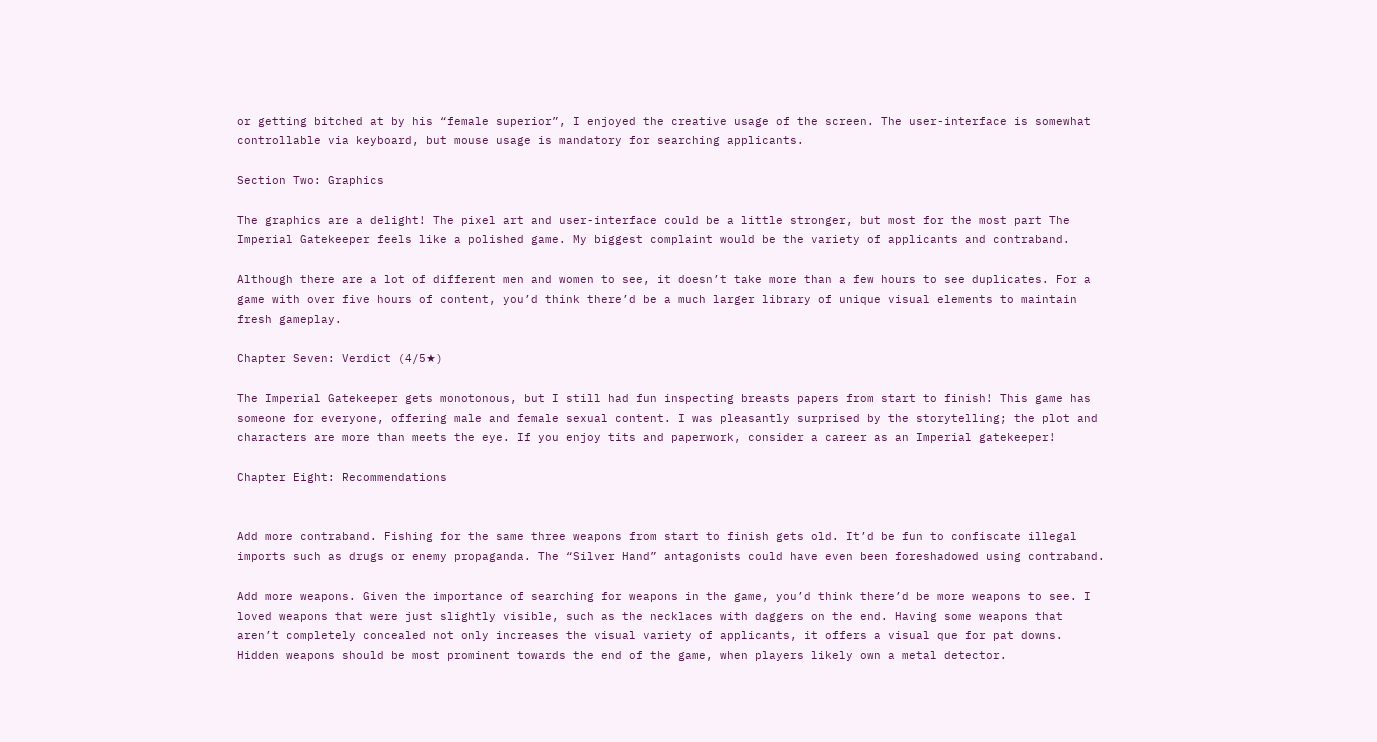or getting bitched at by his “female superior”, I enjoyed the creative usage of the screen. The user-interface is somewhat controllable via keyboard, but mouse usage is mandatory for searching applicants.

Section Two: Graphics

The graphics are a delight! The pixel art and user-interface could be a little stronger, but most for the most part The Imperial Gatekeeper feels like a polished game. My biggest complaint would be the variety of applicants and contraband.

Although there are a lot of different men and women to see, it doesn’t take more than a few hours to see duplicates. For a game with over five hours of content, you’d think there’d be a much larger library of unique visual elements to maintain fresh gameplay.

Chapter Seven: Verdict (4/5★)

The Imperial Gatekeeper gets monotonous, but I still had fun inspecting breasts papers from start to finish! This game has someone for everyone, offering male and female sexual content. I was pleasantly surprised by the storytelling; the plot and characters are more than meets the eye. If you enjoy tits and paperwork, consider a career as an Imperial gatekeeper!

Chapter Eight: Recommendations


Add more contraband. Fishing for the same three weapons from start to finish gets old. It’d be fun to confiscate illegal imports such as drugs or enemy propaganda. The “Silver Hand” antagonists could have even been foreshadowed using contraband.

Add more weapons. Given the importance of searching for weapons in the game, you’d think there’d be more weapons to see. I loved weapons that were just slightly visible, such as the necklaces with daggers on the end. Having some weapons that aren’t completely concealed not only increases the visual variety of applicants, it offers a visual que for pat downs. Hidden weapons should be most prominent towards the end of the game, when players likely own a metal detector.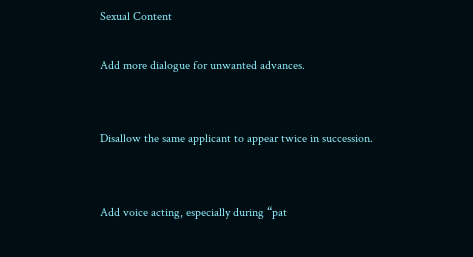Sexual Content

Add more dialogue for unwanted advances.


Disallow the same applicant to appear twice in succession.


Add voice acting, especially during “pat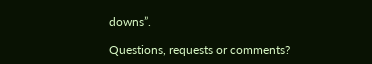downs”.

Questions, requests or comments?